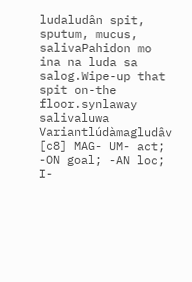ludaludân spit, sputum, mucus, salivaPahidon mo ina na luda sa salog.Wipe-up that spit on-the floor.synlaway salivaluwa Variantlúdàmagludâv [c8] MAG- UM- act; -ON goal; -AN loc; I-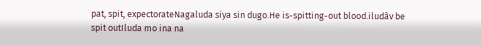pat, spit, expectorateNagaluda siya sin dugo.He is-spitting-out blood.iludâv be spit outIluda mo ina na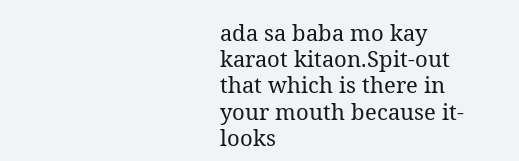ada sa baba mo kay karaot kitaon.Spit-out that which is there in your mouth because it-looks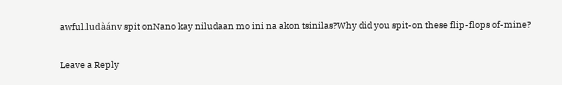awful.ludàánv spit onNano kay niludaan mo ini na akon tsinilas?Why did you spit-on these flip-flops of-mine?

Leave a Reply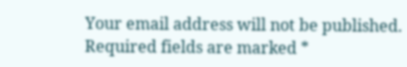Your email address will not be published. Required fields are marked *